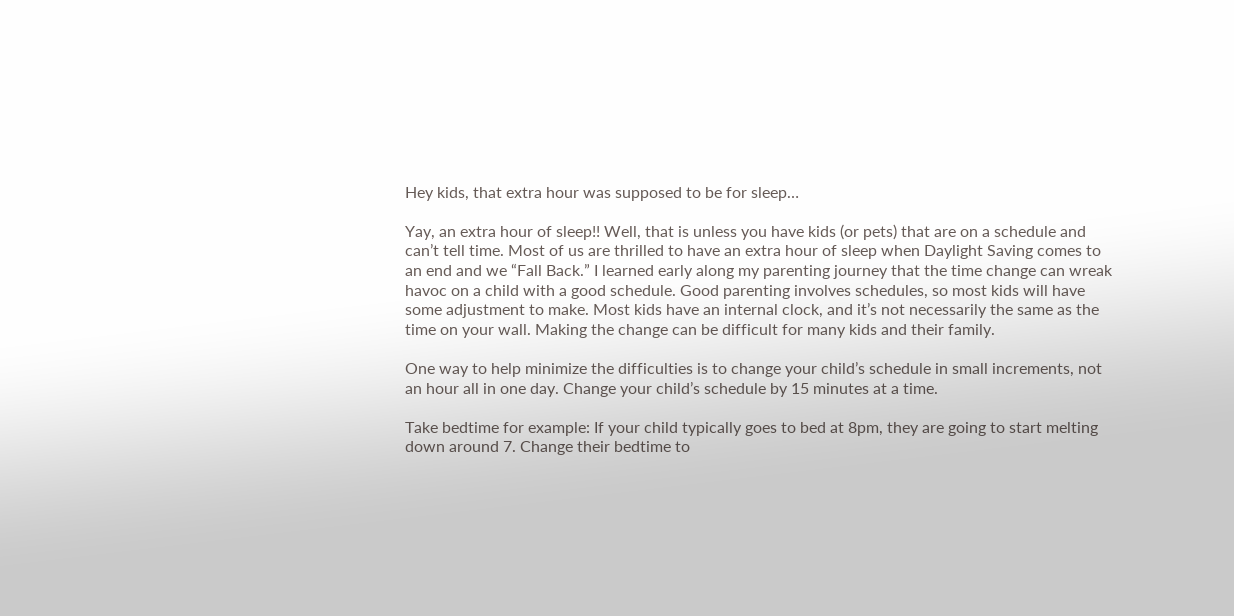Hey kids, that extra hour was supposed to be for sleep…

Yay, an extra hour of sleep!! Well, that is unless you have kids (or pets) that are on a schedule and can’t tell time. Most of us are thrilled to have an extra hour of sleep when Daylight Saving comes to an end and we “Fall Back.” I learned early along my parenting journey that the time change can wreak havoc on a child with a good schedule. Good parenting involves schedules, so most kids will have some adjustment to make. Most kids have an internal clock, and it’s not necessarily the same as the time on your wall. Making the change can be difficult for many kids and their family.

One way to help minimize the difficulties is to change your child’s schedule in small increments, not an hour all in one day. Change your child’s schedule by 15 minutes at a time.

Take bedtime for example: If your child typically goes to bed at 8pm, they are going to start melting down around 7. Change their bedtime to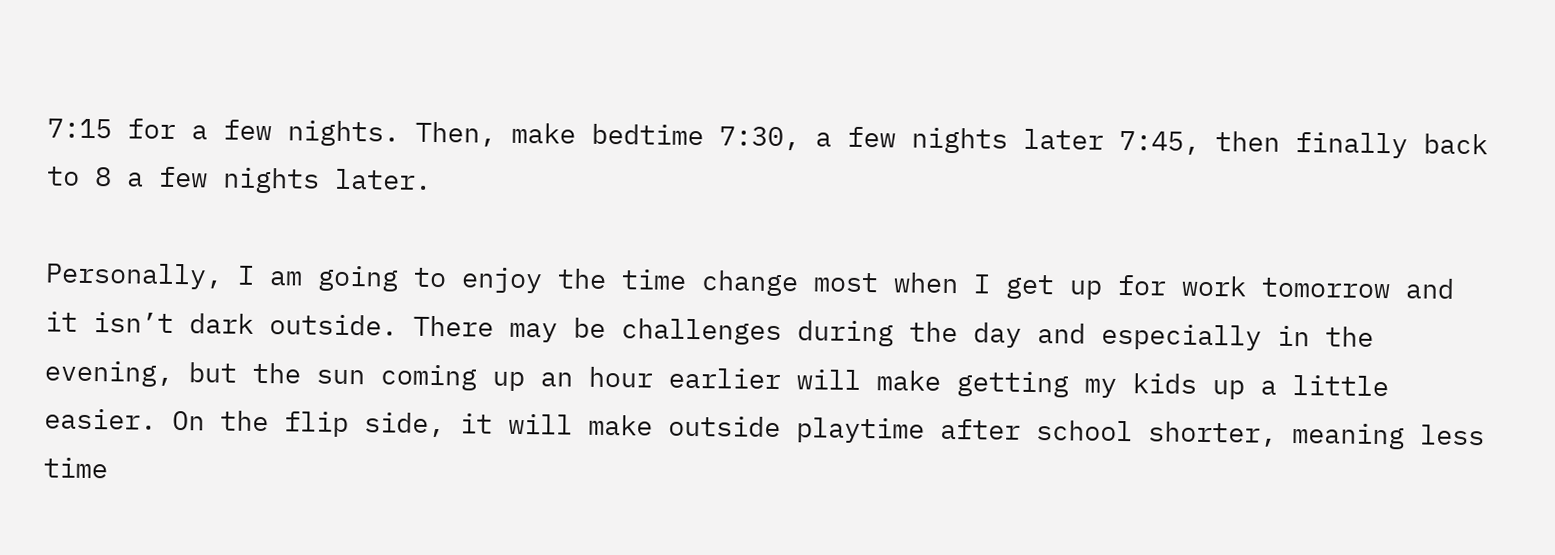7:15 for a few nights. Then, make bedtime 7:30, a few nights later 7:45, then finally back to 8 a few nights later.

Personally, I am going to enjoy the time change most when I get up for work tomorrow and it isn’t dark outside. There may be challenges during the day and especially in the evening, but the sun coming up an hour earlier will make getting my kids up a little easier. On the flip side, it will make outside playtime after school shorter, meaning less time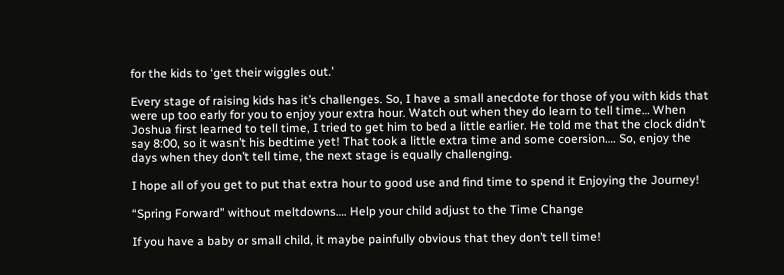for the kids to ‘get their wiggles out.’

Every stage of raising kids has it’s challenges. So, I have a small anecdote for those of you with kids that were up too early for you to enjoy your extra hour. Watch out when they do learn to tell time… When Joshua first learned to tell time, I tried to get him to bed a little earlier. He told me that the clock didn’t say 8:00, so it wasn’t his bedtime yet! That took a little extra time and some coersion…. So, enjoy the days when they don’t tell time, the next stage is equally challenging.

I hope all of you get to put that extra hour to good use and find time to spend it Enjoying the Journey!

“Spring Forward” without meltdowns…. Help your child adjust to the Time Change

If you have a baby or small child, it maybe painfully obvious that they don’t tell time!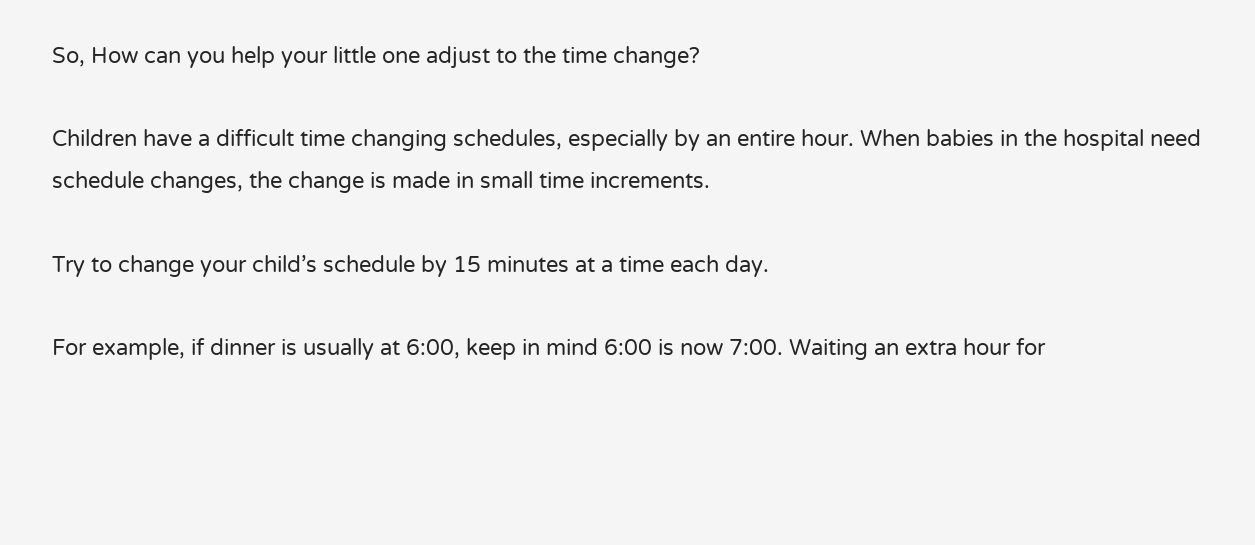So, How can you help your little one adjust to the time change?

Children have a difficult time changing schedules, especially by an entire hour. When babies in the hospital need schedule changes, the change is made in small time increments.

Try to change your child’s schedule by 15 minutes at a time each day.

For example, if dinner is usually at 6:00, keep in mind 6:00 is now 7:00. Waiting an extra hour for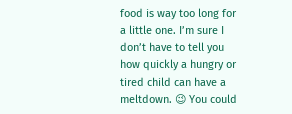food is way too long for a little one. I’m sure I don’t have to tell you how quickly a hungry or tired child can have a meltdown. 😉 You could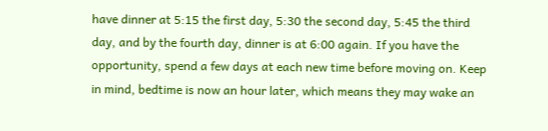have dinner at 5:15 the first day, 5:30 the second day, 5:45 the third day, and by the fourth day, dinner is at 6:00 again. If you have the opportunity, spend a few days at each new time before moving on. Keep in mind, bedtime is now an hour later, which means they may wake an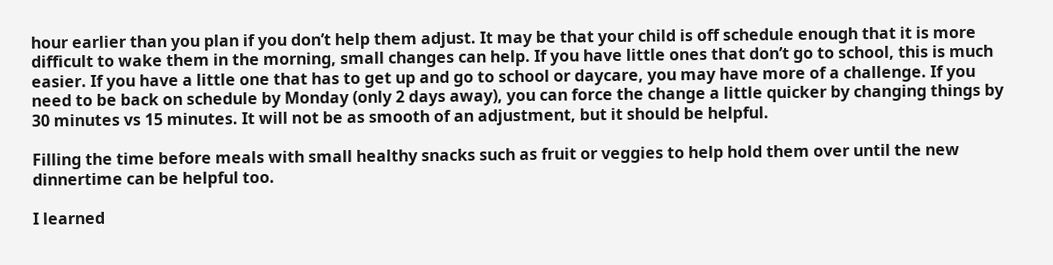hour earlier than you plan if you don’t help them adjust. It may be that your child is off schedule enough that it is more difficult to wake them in the morning, small changes can help. If you have little ones that don’t go to school, this is much easier. If you have a little one that has to get up and go to school or daycare, you may have more of a challenge. If you need to be back on schedule by Monday (only 2 days away), you can force the change a little quicker by changing things by 30 minutes vs 15 minutes. It will not be as smooth of an adjustment, but it should be helpful.

Filling the time before meals with small healthy snacks such as fruit or veggies to help hold them over until the new dinnertime can be helpful too.

I learned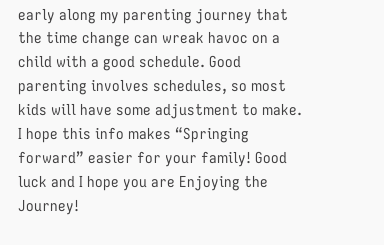early along my parenting journey that the time change can wreak havoc on a child with a good schedule. Good parenting involves schedules, so most kids will have some adjustment to make.  I hope this info makes “Springing forward” easier for your family! Good luck and I hope you are Enjoying the Journey!